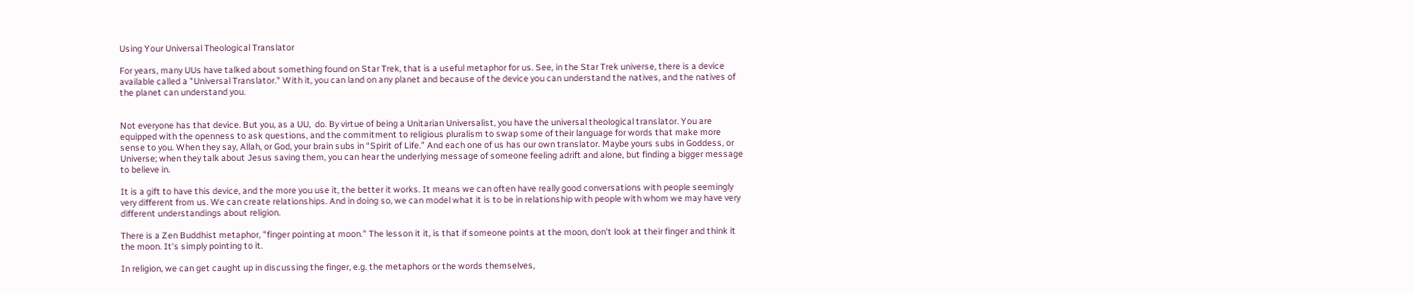Using Your Universal Theological Translator

For years, many UUs have talked about something found on Star Trek, that is a useful metaphor for us. See, in the Star Trek universe, there is a device available called a "Universal Translator." With it, you can land on any planet and because of the device you can understand the natives, and the natives of the planet can understand you.


Not everyone has that device. But you, as a UU,  do. By virtue of being a Unitarian Universalist, you have the universal theological translator. You are equipped with the openness to ask questions, and the commitment to religious pluralism to swap some of their language for words that make more sense to you. When they say, Allah, or God, your brain subs in “Spirit of Life.” And each one of us has our own translator. Maybe yours subs in Goddess, or Universe; when they talk about Jesus saving them, you can hear the underlying message of someone feeling adrift and alone, but finding a bigger message to believe in.

It is a gift to have this device, and the more you use it, the better it works. It means we can often have really good conversations with people seemingly very different from us. We can create relationships. And in doing so, we can model what it is to be in relationship with people with whom we may have very different understandings about religion.

There is a Zen Buddhist metaphor, "finger pointing at moon." The lesson it it, is that if someone points at the moon, don't look at their finger and think it the moon. It's simply pointing to it.

In religion, we can get caught up in discussing the finger, e.g. the metaphors or the words themselves,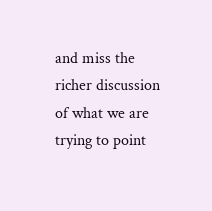and miss the richer discussion of what we are trying to point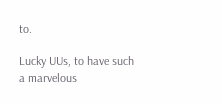to.

Lucky UUs, to have such a marvelous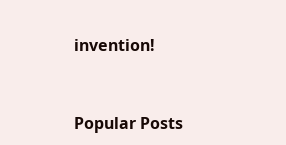invention!


Popular Posts